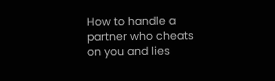How to handle a partner who cheats on you and lies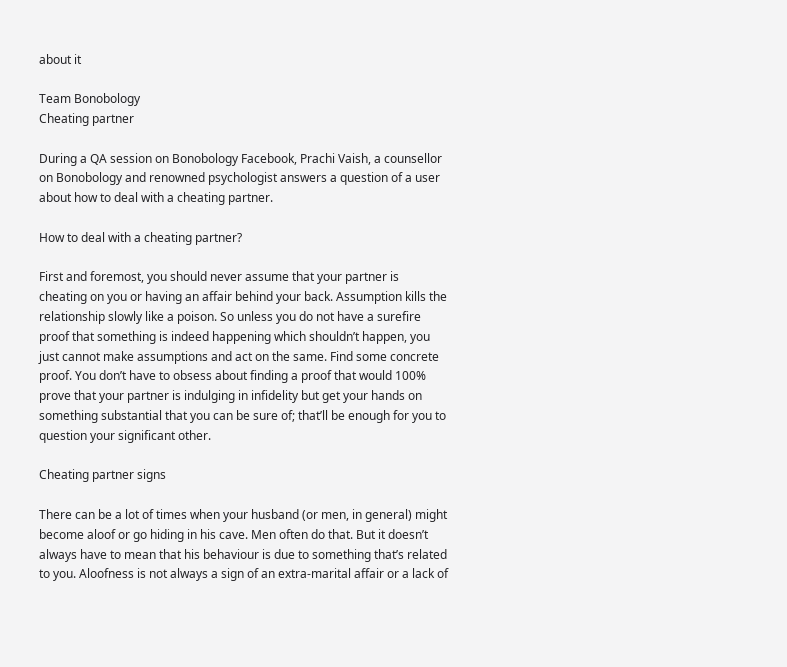about it

Team Bonobology
Cheating partner

During a QA session on Bonobology Facebook, Prachi Vaish, a counsellor on Bonobology and renowned psychologist answers a question of a user about how to deal with a cheating partner.

How to deal with a cheating partner?

First and foremost, you should never assume that your partner is cheating on you or having an affair behind your back. Assumption kills the relationship slowly like a poison. So unless you do not have a surefire proof that something is indeed happening which shouldn’t happen, you just cannot make assumptions and act on the same. Find some concrete proof. You don’t have to obsess about finding a proof that would 100% prove that your partner is indulging in infidelity but get your hands on something substantial that you can be sure of; that’ll be enough for you to question your significant other.

Cheating partner signs

There can be a lot of times when your husband (or men, in general) might become aloof or go hiding in his cave. Men often do that. But it doesn’t always have to mean that his behaviour is due to something that’s related to you. Aloofness is not always a sign of an extra-marital affair or a lack of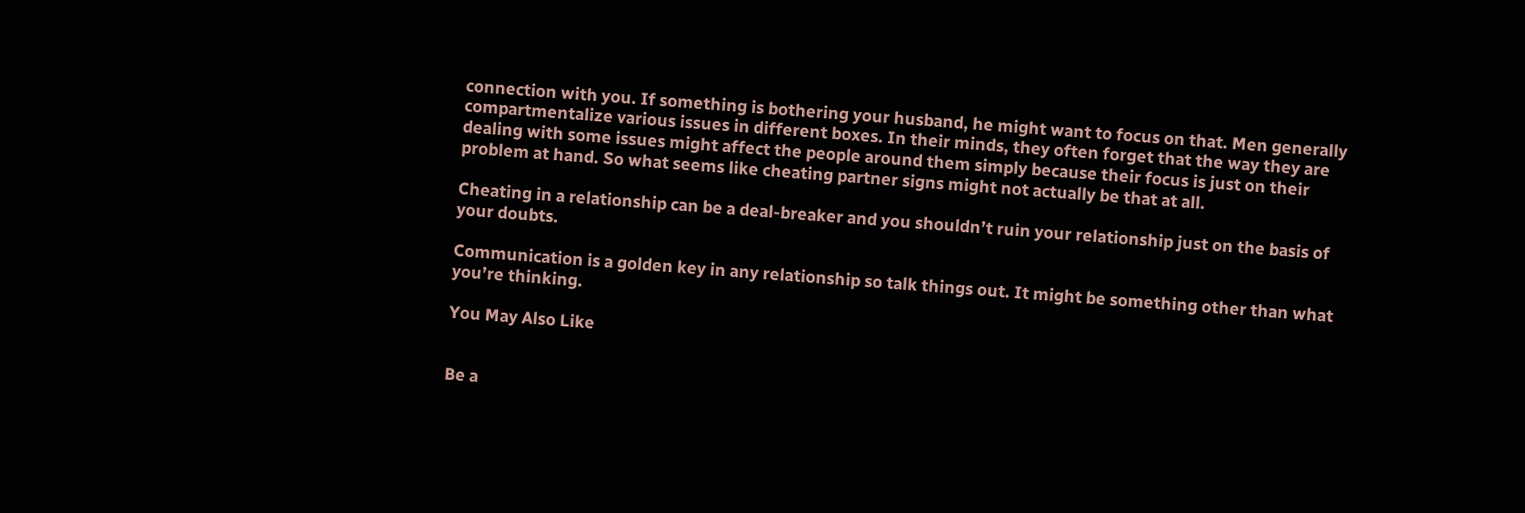connection with you. If something is bothering your husband, he might want to focus on that. Men generally compartmentalize various issues in different boxes. In their minds, they often forget that the way they are dealing with some issues might affect the people around them simply because their focus is just on their problem at hand. So what seems like cheating partner signs might not actually be that at all.

Cheating in a relationship can be a deal-breaker and you shouldn’t ruin your relationship just on the basis of your doubts.

Communication is a golden key in any relationship so talk things out. It might be something other than what you’re thinking.

You May Also Like


Be a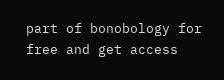part of bonobology for free and get access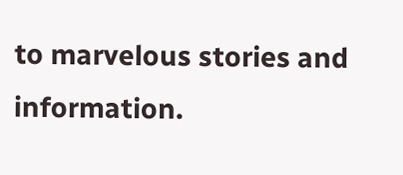to marvelous stories and information.